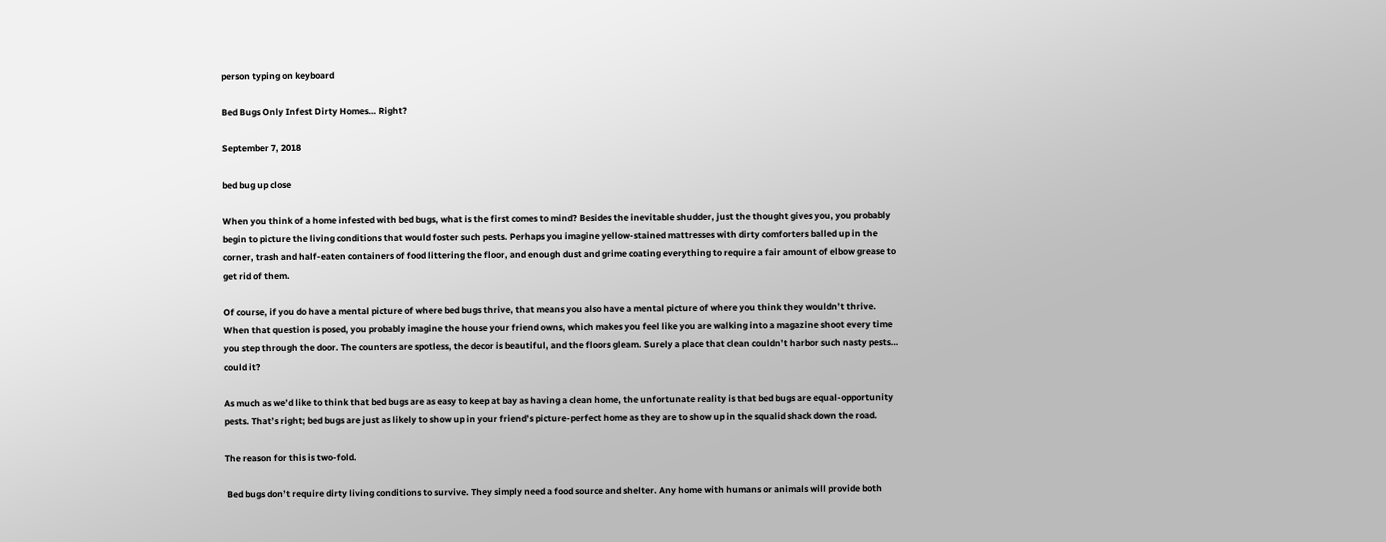person typing on keyboard

Bed Bugs Only Infest Dirty Homes… Right?

September 7, 2018

bed bug up close

When you think of a home infested with bed bugs, what is the first comes to mind? Besides the inevitable shudder, just the thought gives you, you probably begin to picture the living conditions that would foster such pests. Perhaps you imagine yellow-stained mattresses with dirty comforters balled up in the corner, trash and half-eaten containers of food littering the floor, and enough dust and grime coating everything to require a fair amount of elbow grease to get rid of them.

Of course, if you do have a mental picture of where bed bugs thrive, that means you also have a mental picture of where you think they wouldn’t thrive. When that question is posed, you probably imagine the house your friend owns, which makes you feel like you are walking into a magazine shoot every time you step through the door. The counters are spotless, the decor is beautiful, and the floors gleam. Surely a place that clean couldn’t harbor such nasty pests… could it?

As much as we’d like to think that bed bugs are as easy to keep at bay as having a clean home, the unfortunate reality is that bed bugs are equal-opportunity pests. That’s right; bed bugs are just as likely to show up in your friend’s picture-perfect home as they are to show up in the squalid shack down the road.

The reason for this is two-fold.

 Bed bugs don’t require dirty living conditions to survive. They simply need a food source and shelter. Any home with humans or animals will provide both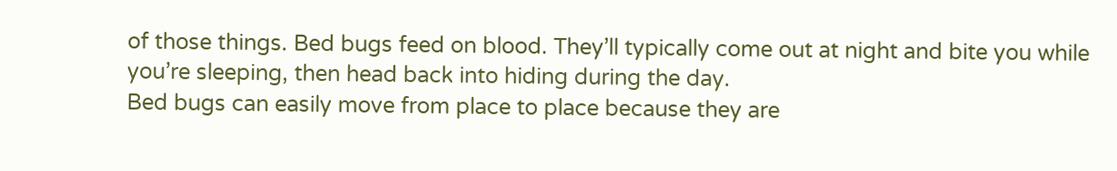of those things. Bed bugs feed on blood. They’ll typically come out at night and bite you while you’re sleeping, then head back into hiding during the day.
Bed bugs can easily move from place to place because they are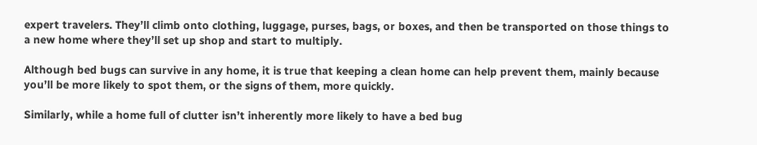expert travelers. They’ll climb onto clothing, luggage, purses, bags, or boxes, and then be transported on those things to a new home where they’ll set up shop and start to multiply.

Although bed bugs can survive in any home, it is true that keeping a clean home can help prevent them, mainly because you’ll be more likely to spot them, or the signs of them, more quickly.

Similarly, while a home full of clutter isn’t inherently more likely to have a bed bug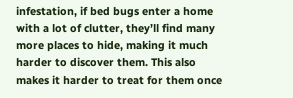infestation, if bed bugs enter a home with a lot of clutter, they’ll find many more places to hide, making it much harder to discover them. This also makes it harder to treat for them once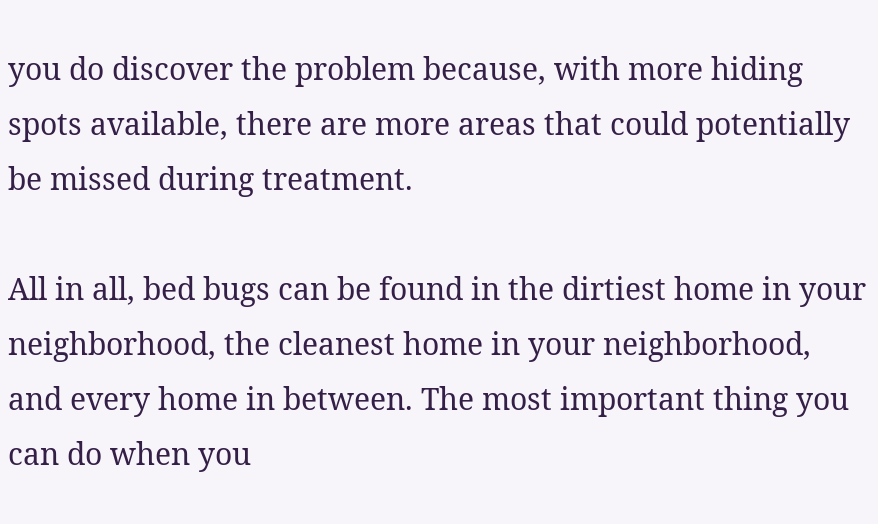you do discover the problem because, with more hiding spots available, there are more areas that could potentially be missed during treatment.

All in all, bed bugs can be found in the dirtiest home in your neighborhood, the cleanest home in your neighborhood, and every home in between. The most important thing you can do when you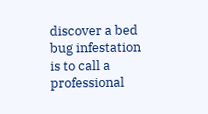discover a bed bug infestation is to call a professional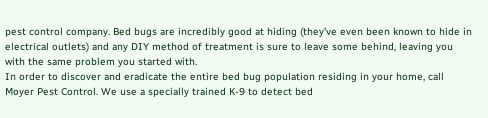pest control company. Bed bugs are incredibly good at hiding (they’ve even been known to hide in electrical outlets) and any DIY method of treatment is sure to leave some behind, leaving you with the same problem you started with.
In order to discover and eradicate the entire bed bug population residing in your home, call Moyer Pest Control. We use a specially trained K-9 to detect bed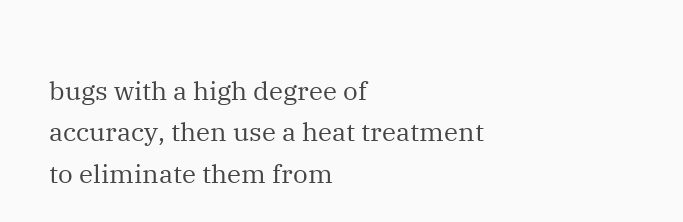bugs with a high degree of accuracy, then use a heat treatment to eliminate them from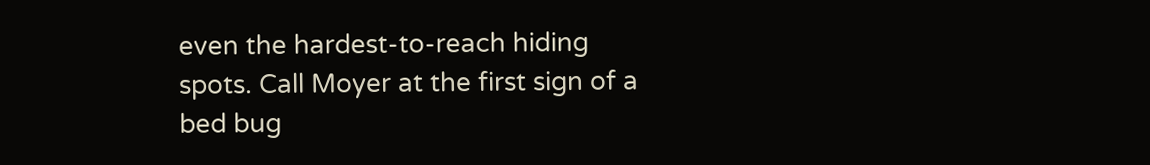even the hardest-to-reach hiding spots. Call Moyer at the first sign of a bed bug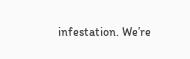infestation. We’re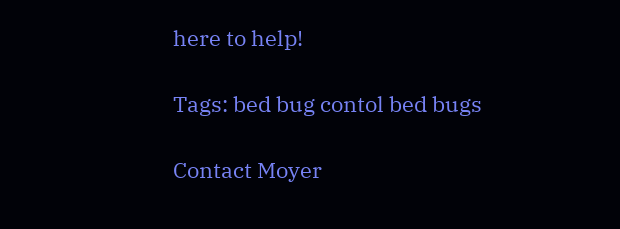here to help!

Tags: bed bug contol bed bugs

Contact Moyer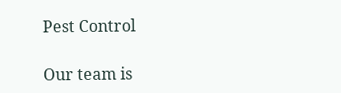Pest Control

Our team is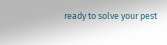ready to solve your pest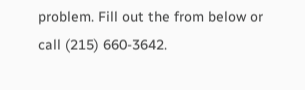problem. Fill out the from below or call (215) 660-3642.